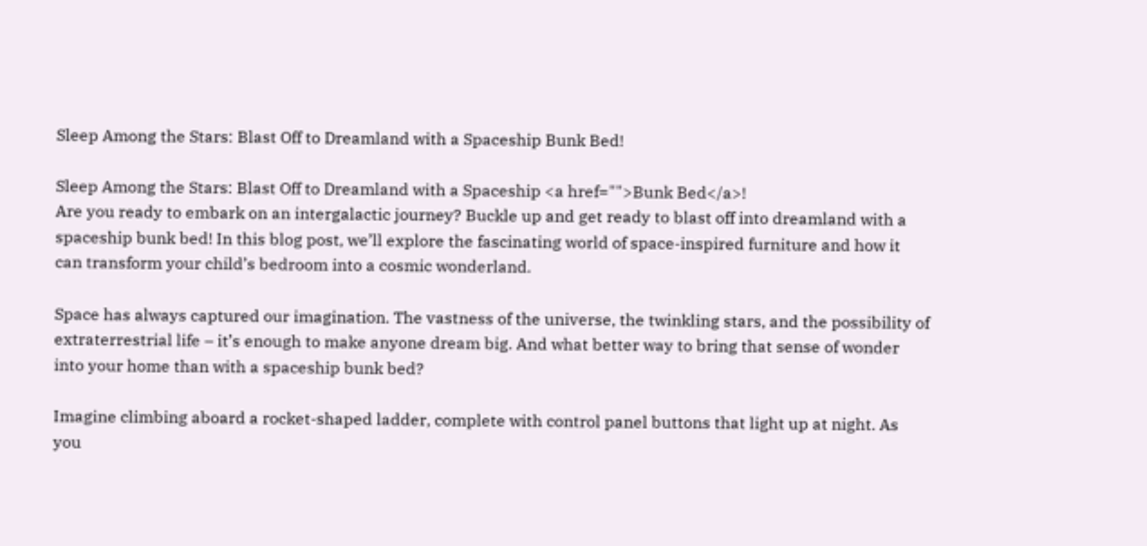Sleep Among the Stars: Blast Off to Dreamland with a Spaceship Bunk Bed!

Sleep Among the Stars: Blast Off to Dreamland with a Spaceship <a href="">Bunk Bed</a>!
Are you ready to embark on an intergalactic journey? Buckle up and get ready to blast off into dreamland with a spaceship bunk bed! In this blog post, we’ll explore the fascinating world of space-inspired furniture and how it can transform your child’s bedroom into a cosmic wonderland.

Space has always captured our imagination. The vastness of the universe, the twinkling stars, and the possibility of extraterrestrial life – it’s enough to make anyone dream big. And what better way to bring that sense of wonder into your home than with a spaceship bunk bed?

Imagine climbing aboard a rocket-shaped ladder, complete with control panel buttons that light up at night. As you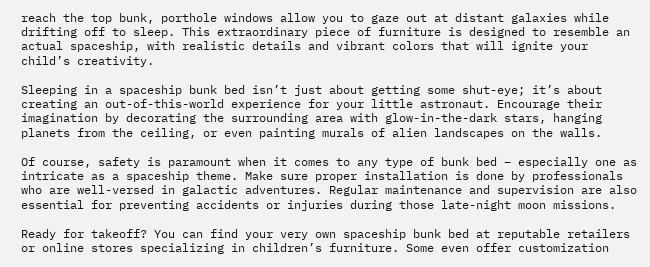reach the top bunk, porthole windows allow you to gaze out at distant galaxies while drifting off to sleep. This extraordinary piece of furniture is designed to resemble an actual spaceship, with realistic details and vibrant colors that will ignite your child’s creativity.

Sleeping in a spaceship bunk bed isn’t just about getting some shut-eye; it’s about creating an out-of-this-world experience for your little astronaut. Encourage their imagination by decorating the surrounding area with glow-in-the-dark stars, hanging planets from the ceiling, or even painting murals of alien landscapes on the walls.

Of course, safety is paramount when it comes to any type of bunk bed – especially one as intricate as a spaceship theme. Make sure proper installation is done by professionals who are well-versed in galactic adventures. Regular maintenance and supervision are also essential for preventing accidents or injuries during those late-night moon missions.

Ready for takeoff? You can find your very own spaceship bunk bed at reputable retailers or online stores specializing in children’s furniture. Some even offer customization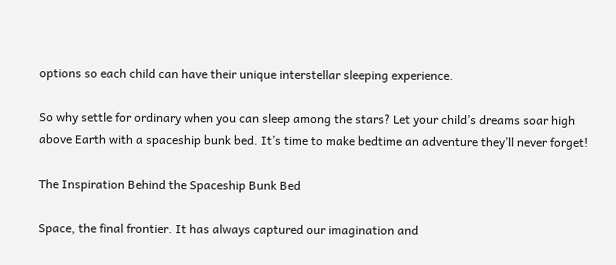options so each child can have their unique interstellar sleeping experience.

So why settle for ordinary when you can sleep among the stars? Let your child’s dreams soar high above Earth with a spaceship bunk bed. It’s time to make bedtime an adventure they’ll never forget!

The Inspiration Behind the Spaceship Bunk Bed

Space, the final frontier. It has always captured our imagination and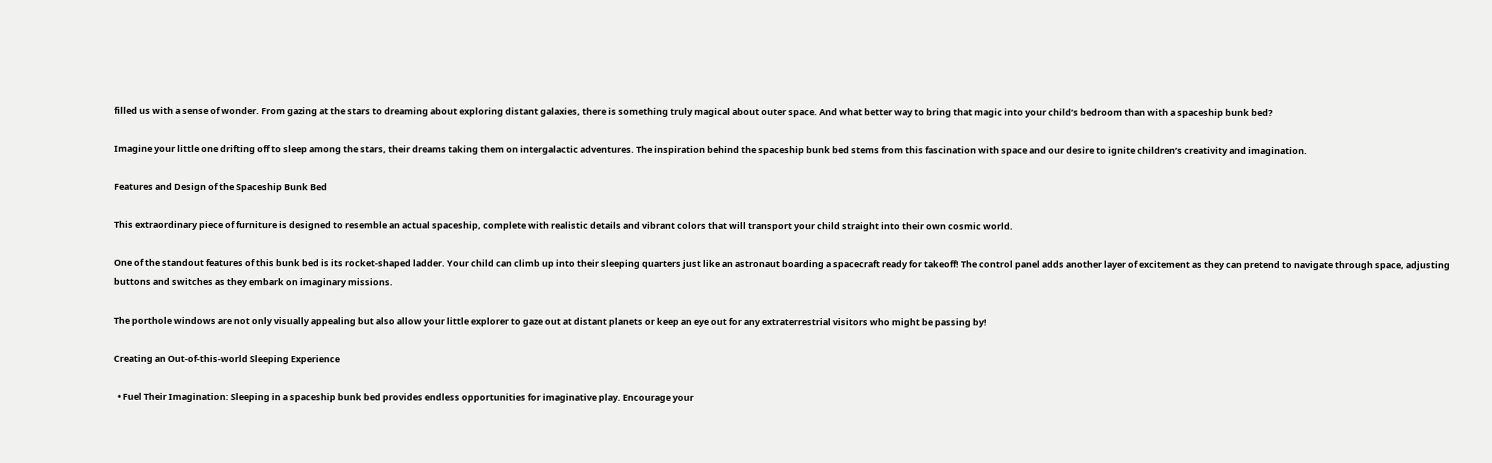filled us with a sense of wonder. From gazing at the stars to dreaming about exploring distant galaxies, there is something truly magical about outer space. And what better way to bring that magic into your child’s bedroom than with a spaceship bunk bed?

Imagine your little one drifting off to sleep among the stars, their dreams taking them on intergalactic adventures. The inspiration behind the spaceship bunk bed stems from this fascination with space and our desire to ignite children’s creativity and imagination.

Features and Design of the Spaceship Bunk Bed

This extraordinary piece of furniture is designed to resemble an actual spaceship, complete with realistic details and vibrant colors that will transport your child straight into their own cosmic world.

One of the standout features of this bunk bed is its rocket-shaped ladder. Your child can climb up into their sleeping quarters just like an astronaut boarding a spacecraft ready for takeoff! The control panel adds another layer of excitement as they can pretend to navigate through space, adjusting buttons and switches as they embark on imaginary missions.

The porthole windows are not only visually appealing but also allow your little explorer to gaze out at distant planets or keep an eye out for any extraterrestrial visitors who might be passing by!

Creating an Out-of-this-world Sleeping Experience

  • Fuel Their Imagination: Sleeping in a spaceship bunk bed provides endless opportunities for imaginative play. Encourage your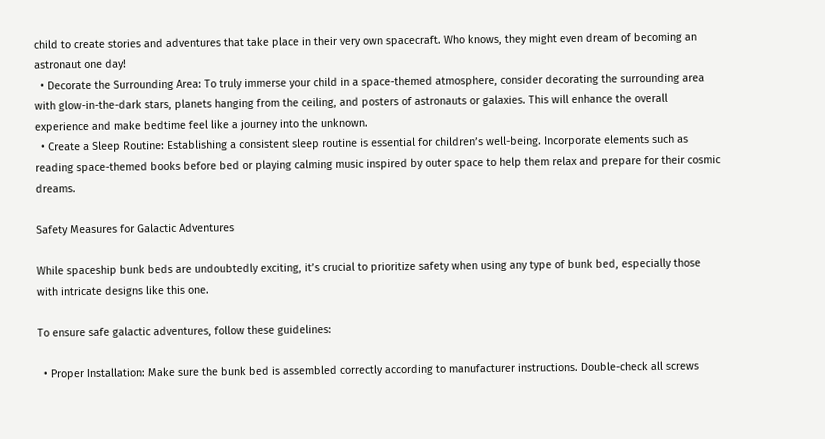child to create stories and adventures that take place in their very own spacecraft. Who knows, they might even dream of becoming an astronaut one day!
  • Decorate the Surrounding Area: To truly immerse your child in a space-themed atmosphere, consider decorating the surrounding area with glow-in-the-dark stars, planets hanging from the ceiling, and posters of astronauts or galaxies. This will enhance the overall experience and make bedtime feel like a journey into the unknown.
  • Create a Sleep Routine: Establishing a consistent sleep routine is essential for children’s well-being. Incorporate elements such as reading space-themed books before bed or playing calming music inspired by outer space to help them relax and prepare for their cosmic dreams.

Safety Measures for Galactic Adventures

While spaceship bunk beds are undoubtedly exciting, it’s crucial to prioritize safety when using any type of bunk bed, especially those with intricate designs like this one.

To ensure safe galactic adventures, follow these guidelines:

  • Proper Installation: Make sure the bunk bed is assembled correctly according to manufacturer instructions. Double-check all screws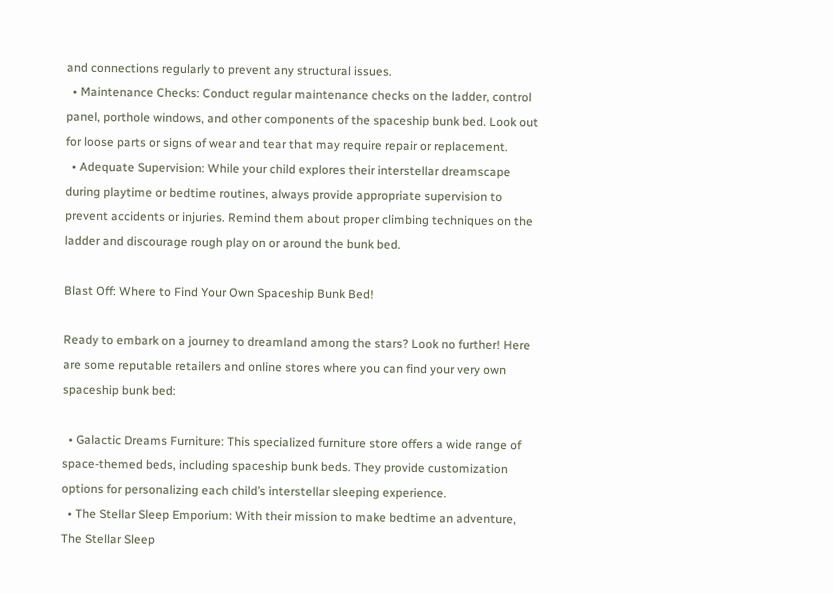and connections regularly to prevent any structural issues.
  • Maintenance Checks: Conduct regular maintenance checks on the ladder, control panel, porthole windows, and other components of the spaceship bunk bed. Look out for loose parts or signs of wear and tear that may require repair or replacement.
  • Adequate Supervision: While your child explores their interstellar dreamscape during playtime or bedtime routines, always provide appropriate supervision to prevent accidents or injuries. Remind them about proper climbing techniques on the ladder and discourage rough play on or around the bunk bed.

Blast Off: Where to Find Your Own Spaceship Bunk Bed!

Ready to embark on a journey to dreamland among the stars? Look no further! Here are some reputable retailers and online stores where you can find your very own spaceship bunk bed:

  • Galactic Dreams Furniture: This specialized furniture store offers a wide range of space-themed beds, including spaceship bunk beds. They provide customization options for personalizing each child’s interstellar sleeping experience.
  • The Stellar Sleep Emporium: With their mission to make bedtime an adventure, The Stellar Sleep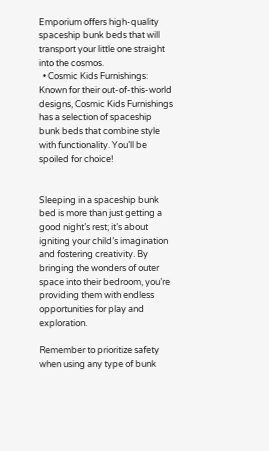Emporium offers high-quality spaceship bunk beds that will transport your little one straight into the cosmos.
  • Cosmic Kids Furnishings: Known for their out-of-this-world designs, Cosmic Kids Furnishings has a selection of spaceship bunk beds that combine style with functionality. You’ll be spoiled for choice!


Sleeping in a spaceship bunk bed is more than just getting a good night’s rest; it’s about igniting your child’s imagination and fostering creativity. By bringing the wonders of outer space into their bedroom, you’re providing them with endless opportunities for play and exploration.

Remember to prioritize safety when using any type of bunk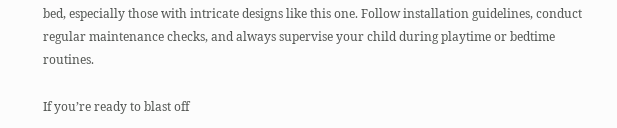bed, especially those with intricate designs like this one. Follow installation guidelines, conduct regular maintenance checks, and always supervise your child during playtime or bedtime routines.

If you’re ready to blast off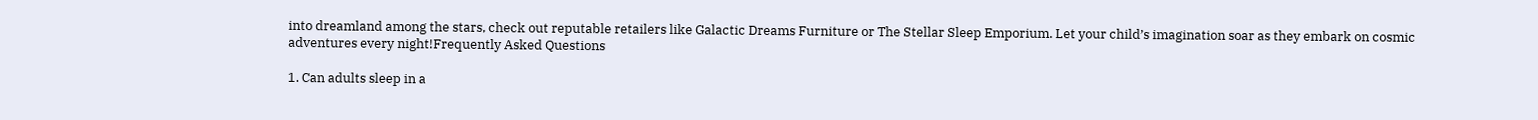into dreamland among the stars, check out reputable retailers like Galactic Dreams Furniture or The Stellar Sleep Emporium. Let your child’s imagination soar as they embark on cosmic adventures every night!Frequently Asked Questions

1. Can adults sleep in a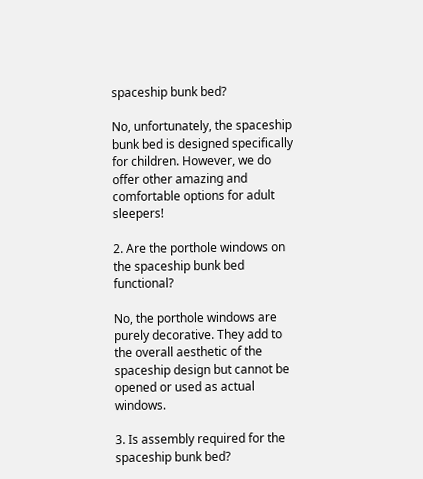spaceship bunk bed?

No, unfortunately, the spaceship bunk bed is designed specifically for children. However, we do offer other amazing and comfortable options for adult sleepers!

2. Are the porthole windows on the spaceship bunk bed functional?

No, the porthole windows are purely decorative. They add to the overall aesthetic of the spaceship design but cannot be opened or used as actual windows.

3. Is assembly required for the spaceship bunk bed?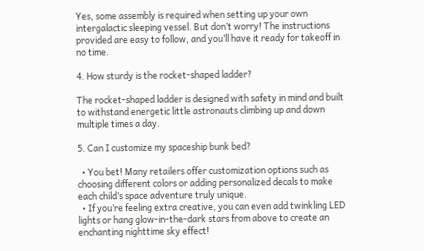Yes, some assembly is required when setting up your own intergalactic sleeping vessel. But don’t worry! The instructions provided are easy to follow, and you’ll have it ready for takeoff in no time.

4. How sturdy is the rocket-shaped ladder?

The rocket-shaped ladder is designed with safety in mind and built to withstand energetic little astronauts climbing up and down multiple times a day.

5. Can I customize my spaceship bunk bed?

  • You bet! Many retailers offer customization options such as choosing different colors or adding personalized decals to make each child’s space adventure truly unique.
  • If you’re feeling extra creative, you can even add twinkling LED lights or hang glow-in-the-dark stars from above to create an enchanting nighttime sky effect!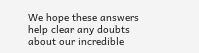We hope these answers help clear any doubts about our incredible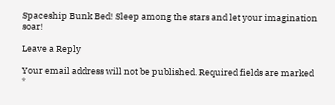Spaceship Bunk Bed! Sleep among the stars and let your imagination soar!

Leave a Reply

Your email address will not be published. Required fields are marked *